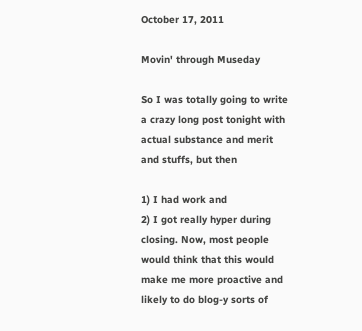October 17, 2011

Movin' through Museday

So I was totally going to write a crazy long post tonight with actual substance and merit and stuffs, but then

1) I had work and
2) I got really hyper during closing. Now, most people would think that this would make me more proactive and likely to do blog-y sorts of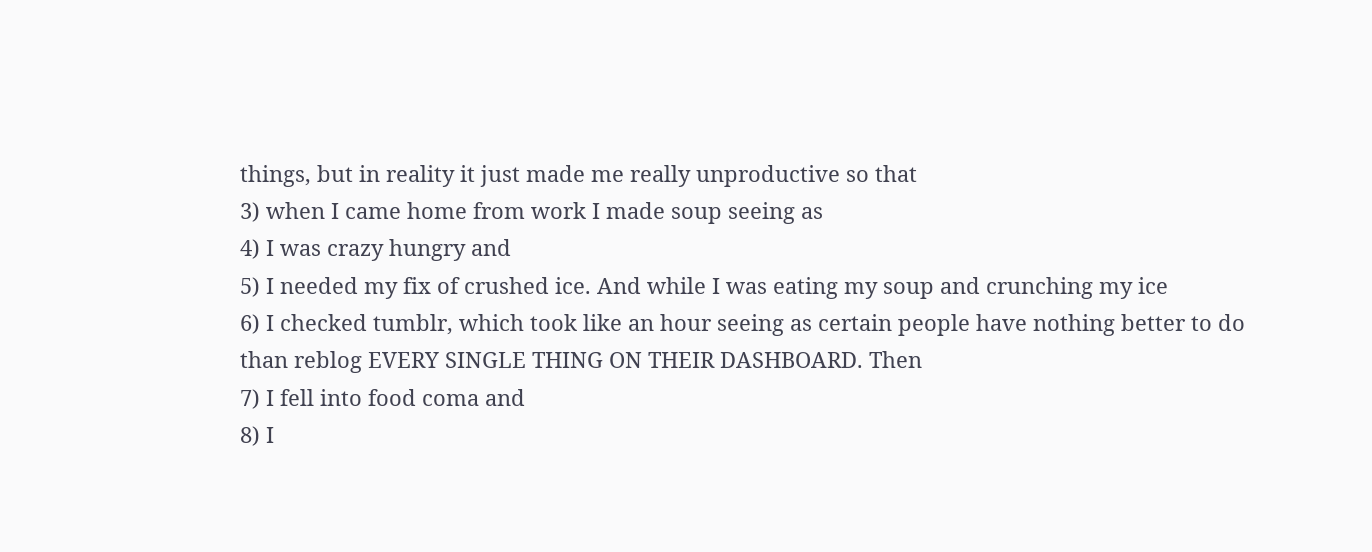things, but in reality it just made me really unproductive so that
3) when I came home from work I made soup seeing as
4) I was crazy hungry and
5) I needed my fix of crushed ice. And while I was eating my soup and crunching my ice
6) I checked tumblr, which took like an hour seeing as certain people have nothing better to do than reblog EVERY SINGLE THING ON THEIR DASHBOARD. Then
7) I fell into food coma and
8) I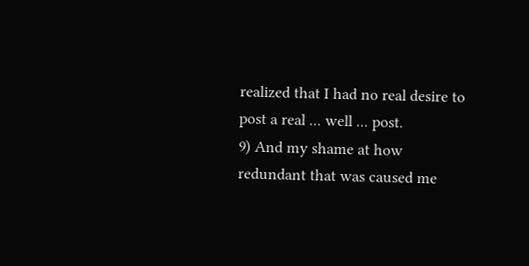realized that I had no real desire to post a real ... well ... post.
9) And my shame at how redundant that was caused me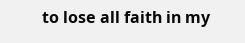to lose all faith in my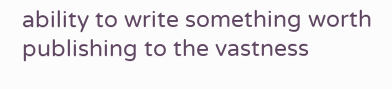ability to write something worth publishing to the vastness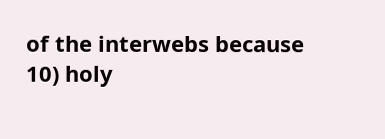of the interwebs because
10) holy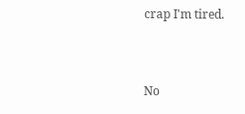crap I'm tired.


No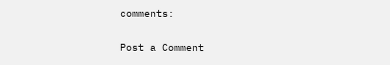comments:

Post a Comment